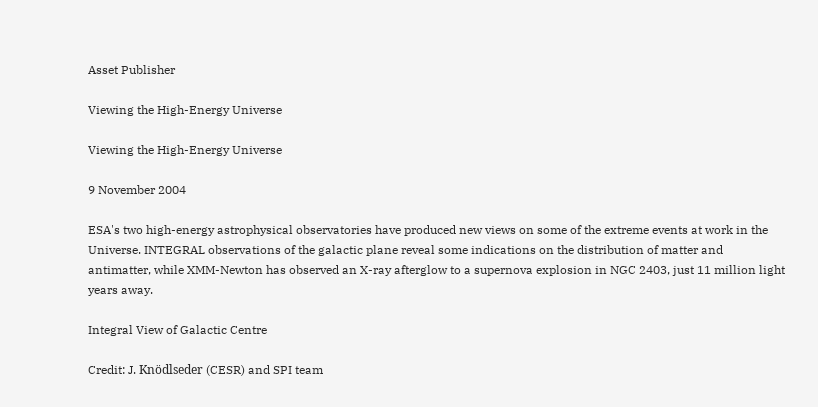Asset Publisher

Viewing the High-Energy Universe

Viewing the High-Energy Universe

9 November 2004

ESA's two high-energy astrophysical observatories have produced new views on some of the extreme events at work in the Universe. INTEGRAL observations of the galactic plane reveal some indications on the distribution of matter and antimatter, while XMM-Newton has observed an X-ray afterglow to a supernova explosion in NGC 2403, just 11 million light years away.

Integral View of Galactic Centre

Credit: J. Knödlseder (CESR) and SPI team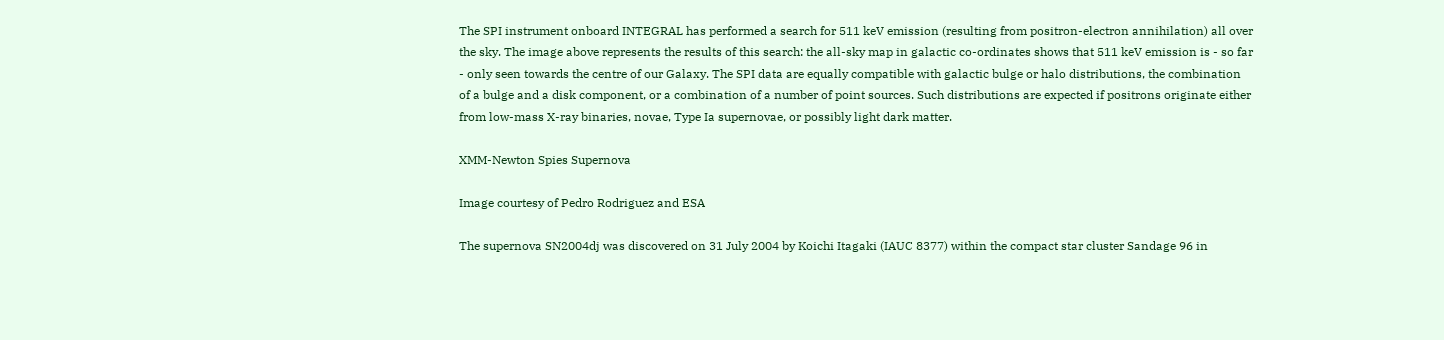The SPI instrument onboard INTEGRAL has performed a search for 511 keV emission (resulting from positron-electron annihilation) all over the sky. The image above represents the results of this search: the all-sky map in galactic co-ordinates shows that 511 keV emission is - so far - only seen towards the centre of our Galaxy. The SPI data are equally compatible with galactic bulge or halo distributions, the combination of a bulge and a disk component, or a combination of a number of point sources. Such distributions are expected if positrons originate either from low-mass X-ray binaries, novae, Type Ia supernovae, or possibly light dark matter.

XMM-Newton Spies Supernova

Image courtesy of Pedro Rodriguez and ESA

The supernova SN2004dj was discovered on 31 July 2004 by Koichi Itagaki (IAUC 8377) within the compact star cluster Sandage 96 in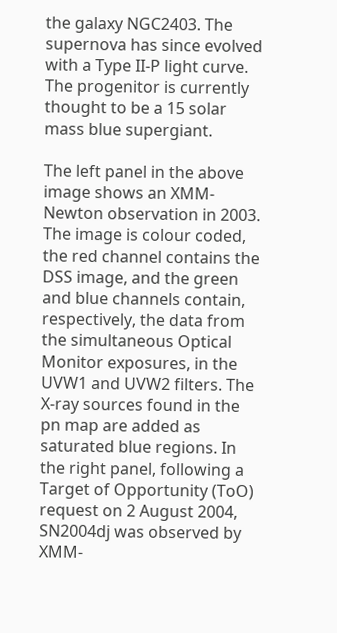the galaxy NGC2403. The supernova has since evolved with a Type II-P light curve. The progenitor is currently thought to be a 15 solar mass blue supergiant.

The left panel in the above image shows an XMM-Newton observation in 2003. The image is colour coded, the red channel contains the DSS image, and the green and blue channels contain, respectively, the data from the simultaneous Optical Monitor exposures, in the UVW1 and UVW2 filters. The X-ray sources found in the pn map are added as saturated blue regions. In the right panel, following a Target of Opportunity (ToO) request on 2 August 2004, SN2004dj was observed by XMM-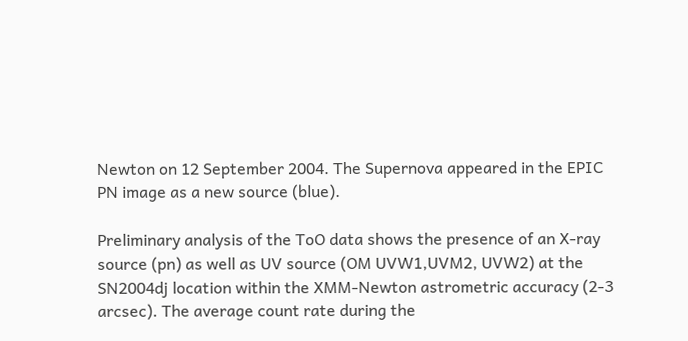Newton on 12 September 2004. The Supernova appeared in the EPIC PN image as a new source (blue).

Preliminary analysis of the ToO data shows the presence of an X-ray source (pn) as well as UV source (OM UVW1,UVM2, UVW2) at the SN2004dj location within the XMM-Newton astrometric accuracy (2-3 arcsec). The average count rate during the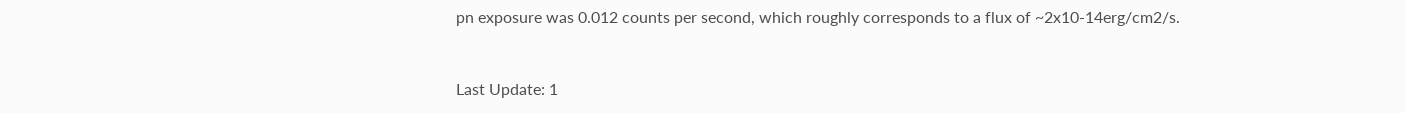pn exposure was 0.012 counts per second, which roughly corresponds to a flux of ~2x10-14erg/cm2/s.


Last Update: 1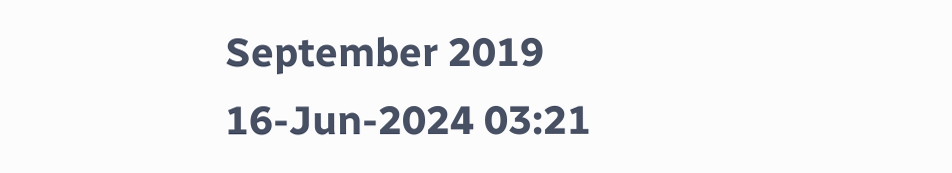September 2019
16-Jun-2024 03:21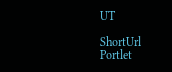UT

ShortUrl Portlet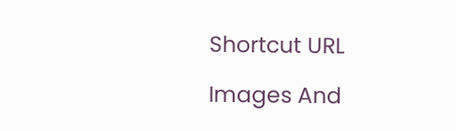Shortcut URL

Images And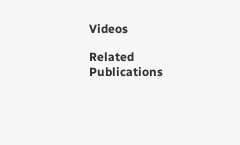Videos

Related Publications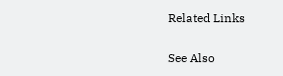Related Links

See Also